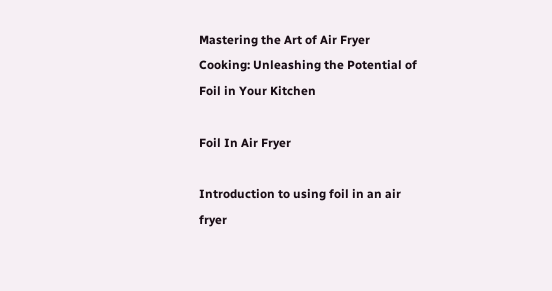Mastering the Art of Air Fryer Cooking: Unleashing the Potential of Foil in Your Kitchen

Foil In Air Fryer

Introduction to using foil in an air fryer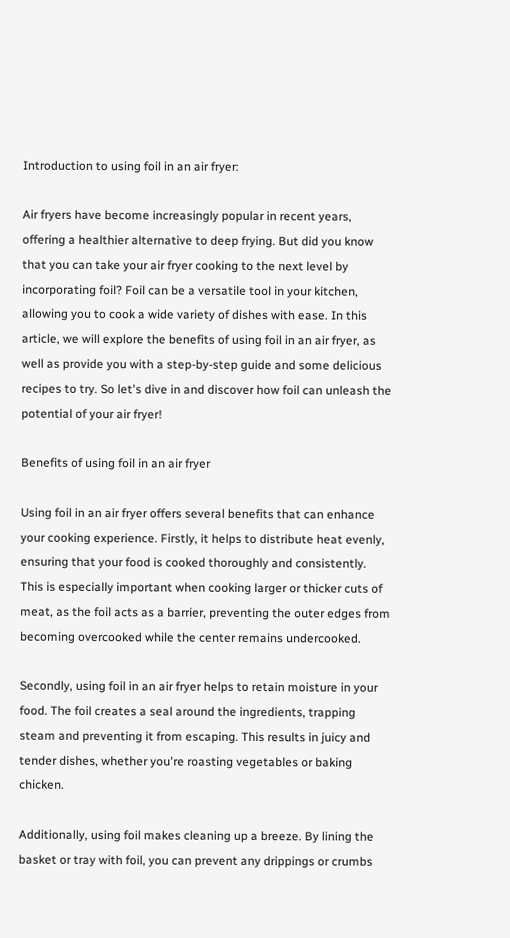Introduction to using foil in an air fryer:

Air fryers have become increasingly popular in recent years, offering a healthier alternative to deep frying. But did you know that you can take your air fryer cooking to the next level by incorporating foil? Foil can be a versatile tool in your kitchen, allowing you to cook a wide variety of dishes with ease. In this article, we will explore the benefits of using foil in an air fryer, as well as provide you with a step-by-step guide and some delicious recipes to try. So let's dive in and discover how foil can unleash the potential of your air fryer!

Benefits of using foil in an air fryer

Using foil in an air fryer offers several benefits that can enhance your cooking experience. Firstly, it helps to distribute heat evenly, ensuring that your food is cooked thoroughly and consistently. This is especially important when cooking larger or thicker cuts of meat, as the foil acts as a barrier, preventing the outer edges from becoming overcooked while the center remains undercooked.

Secondly, using foil in an air fryer helps to retain moisture in your food. The foil creates a seal around the ingredients, trapping steam and preventing it from escaping. This results in juicy and tender dishes, whether you're roasting vegetables or baking chicken.

Additionally, using foil makes cleaning up a breeze. By lining the basket or tray with foil, you can prevent any drippings or crumbs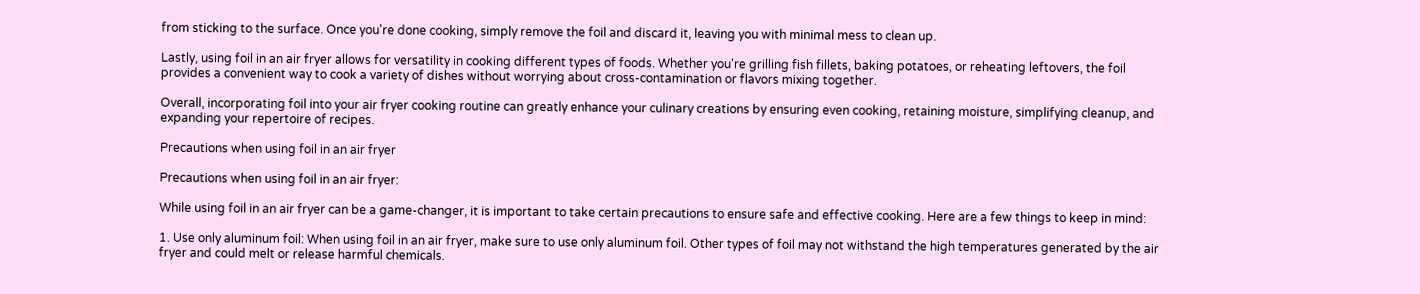from sticking to the surface. Once you're done cooking, simply remove the foil and discard it, leaving you with minimal mess to clean up.

Lastly, using foil in an air fryer allows for versatility in cooking different types of foods. Whether you're grilling fish fillets, baking potatoes, or reheating leftovers, the foil provides a convenient way to cook a variety of dishes without worrying about cross-contamination or flavors mixing together.

Overall, incorporating foil into your air fryer cooking routine can greatly enhance your culinary creations by ensuring even cooking, retaining moisture, simplifying cleanup, and expanding your repertoire of recipes.

Precautions when using foil in an air fryer

Precautions when using foil in an air fryer:

While using foil in an air fryer can be a game-changer, it is important to take certain precautions to ensure safe and effective cooking. Here are a few things to keep in mind:

1. Use only aluminum foil: When using foil in an air fryer, make sure to use only aluminum foil. Other types of foil may not withstand the high temperatures generated by the air fryer and could melt or release harmful chemicals.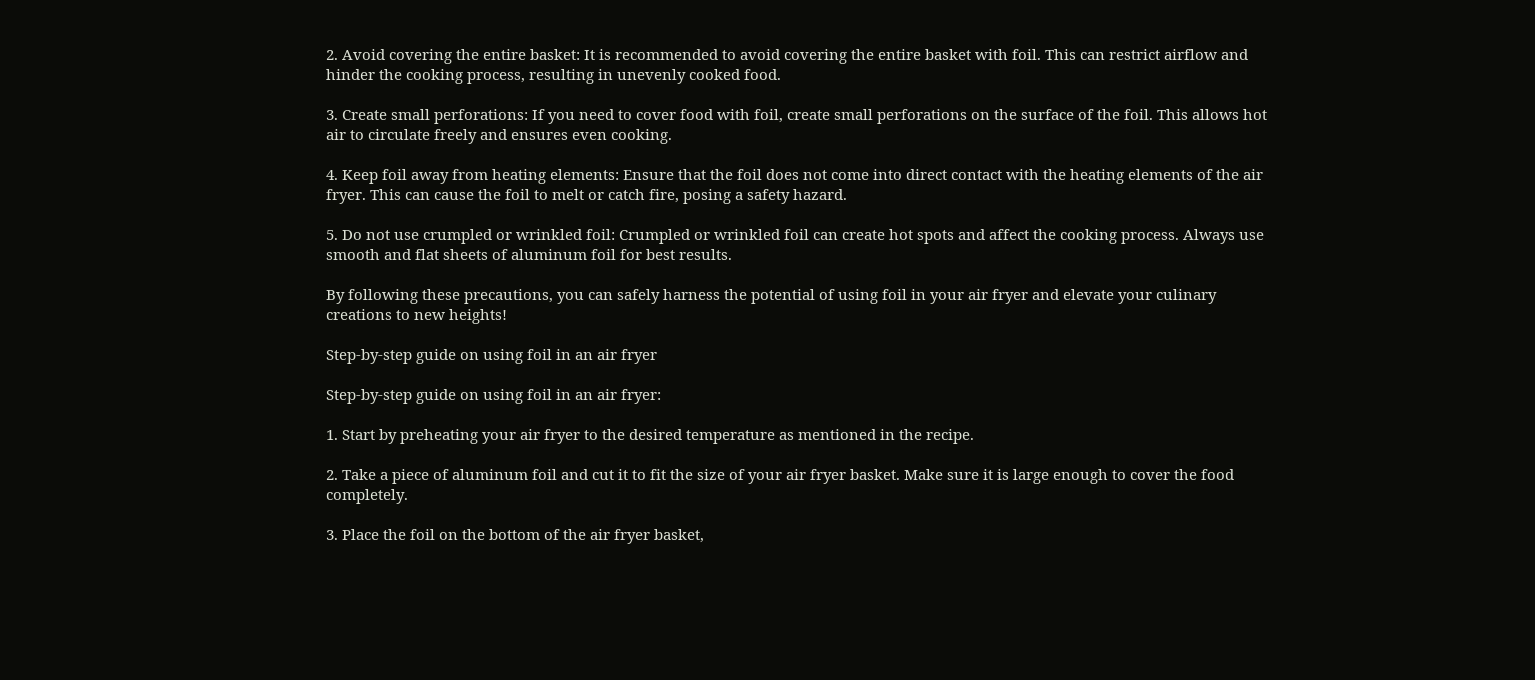2. Avoid covering the entire basket: It is recommended to avoid covering the entire basket with foil. This can restrict airflow and hinder the cooking process, resulting in unevenly cooked food.

3. Create small perforations: If you need to cover food with foil, create small perforations on the surface of the foil. This allows hot air to circulate freely and ensures even cooking.

4. Keep foil away from heating elements: Ensure that the foil does not come into direct contact with the heating elements of the air fryer. This can cause the foil to melt or catch fire, posing a safety hazard.

5. Do not use crumpled or wrinkled foil: Crumpled or wrinkled foil can create hot spots and affect the cooking process. Always use smooth and flat sheets of aluminum foil for best results.

By following these precautions, you can safely harness the potential of using foil in your air fryer and elevate your culinary creations to new heights!

Step-by-step guide on using foil in an air fryer

Step-by-step guide on using foil in an air fryer:

1. Start by preheating your air fryer to the desired temperature as mentioned in the recipe.

2. Take a piece of aluminum foil and cut it to fit the size of your air fryer basket. Make sure it is large enough to cover the food completely.

3. Place the foil on the bottom of the air fryer basket,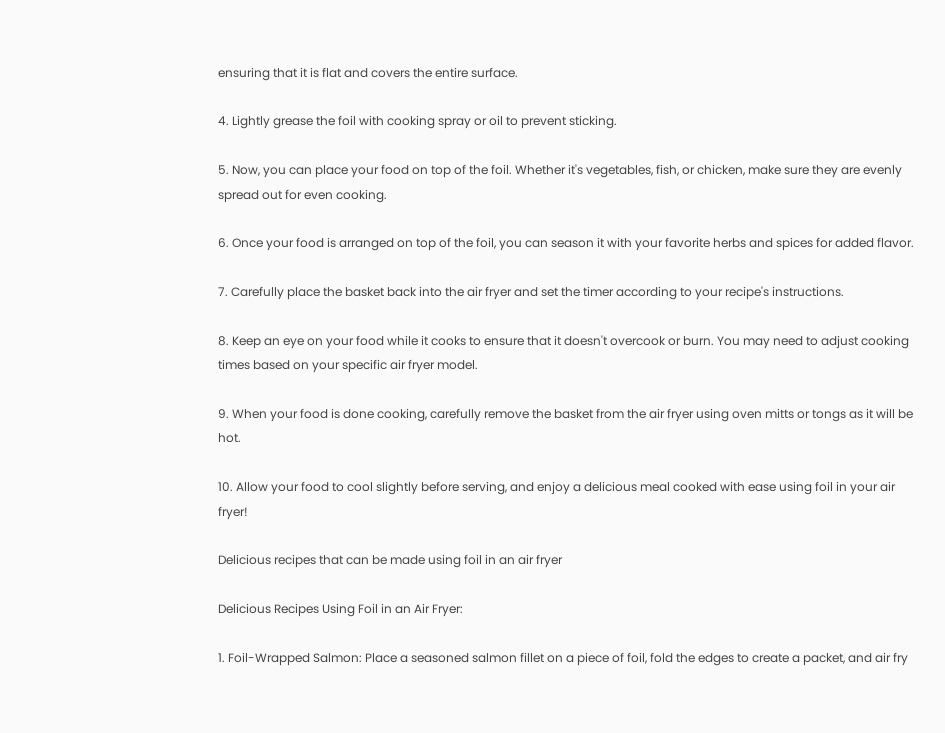ensuring that it is flat and covers the entire surface.

4. Lightly grease the foil with cooking spray or oil to prevent sticking.

5. Now, you can place your food on top of the foil. Whether it's vegetables, fish, or chicken, make sure they are evenly spread out for even cooking.

6. Once your food is arranged on top of the foil, you can season it with your favorite herbs and spices for added flavor.

7. Carefully place the basket back into the air fryer and set the timer according to your recipe's instructions.

8. Keep an eye on your food while it cooks to ensure that it doesn't overcook or burn. You may need to adjust cooking times based on your specific air fryer model.

9. When your food is done cooking, carefully remove the basket from the air fryer using oven mitts or tongs as it will be hot.

10. Allow your food to cool slightly before serving, and enjoy a delicious meal cooked with ease using foil in your air fryer!

Delicious recipes that can be made using foil in an air fryer

Delicious Recipes Using Foil in an Air Fryer:

1. Foil-Wrapped Salmon: Place a seasoned salmon fillet on a piece of foil, fold the edges to create a packet, and air fry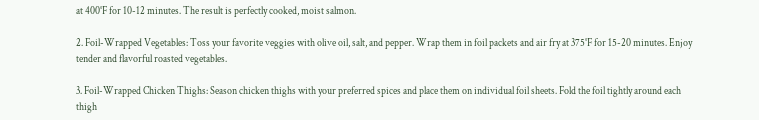at 400°F for 10-12 minutes. The result is perfectly cooked, moist salmon.

2. Foil-Wrapped Vegetables: Toss your favorite veggies with olive oil, salt, and pepper. Wrap them in foil packets and air fry at 375°F for 15-20 minutes. Enjoy tender and flavorful roasted vegetables.

3. Foil-Wrapped Chicken Thighs: Season chicken thighs with your preferred spices and place them on individual foil sheets. Fold the foil tightly around each thigh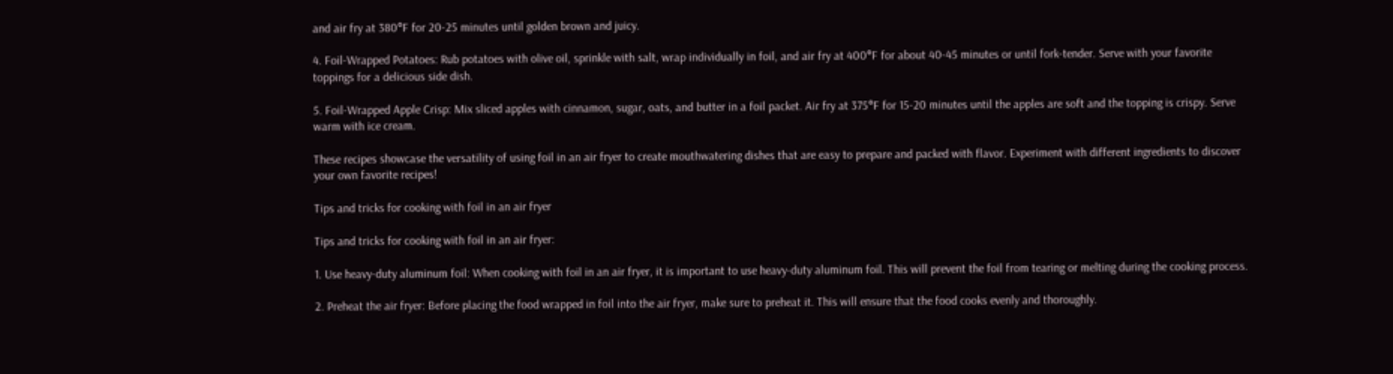and air fry at 380°F for 20-25 minutes until golden brown and juicy.

4. Foil-Wrapped Potatoes: Rub potatoes with olive oil, sprinkle with salt, wrap individually in foil, and air fry at 400°F for about 40-45 minutes or until fork-tender. Serve with your favorite toppings for a delicious side dish.

5. Foil-Wrapped Apple Crisp: Mix sliced apples with cinnamon, sugar, oats, and butter in a foil packet. Air fry at 375°F for 15-20 minutes until the apples are soft and the topping is crispy. Serve warm with ice cream.

These recipes showcase the versatility of using foil in an air fryer to create mouthwatering dishes that are easy to prepare and packed with flavor. Experiment with different ingredients to discover your own favorite recipes!

Tips and tricks for cooking with foil in an air fryer

Tips and tricks for cooking with foil in an air fryer:

1. Use heavy-duty aluminum foil: When cooking with foil in an air fryer, it is important to use heavy-duty aluminum foil. This will prevent the foil from tearing or melting during the cooking process.

2. Preheat the air fryer: Before placing the food wrapped in foil into the air fryer, make sure to preheat it. This will ensure that the food cooks evenly and thoroughly.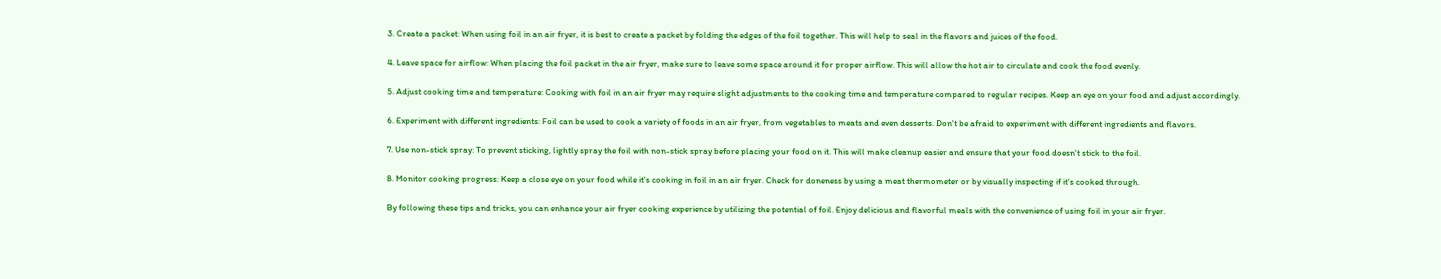3. Create a packet: When using foil in an air fryer, it is best to create a packet by folding the edges of the foil together. This will help to seal in the flavors and juices of the food.

4. Leave space for airflow: When placing the foil packet in the air fryer, make sure to leave some space around it for proper airflow. This will allow the hot air to circulate and cook the food evenly.

5. Adjust cooking time and temperature: Cooking with foil in an air fryer may require slight adjustments to the cooking time and temperature compared to regular recipes. Keep an eye on your food and adjust accordingly.

6. Experiment with different ingredients: Foil can be used to cook a variety of foods in an air fryer, from vegetables to meats and even desserts. Don't be afraid to experiment with different ingredients and flavors.

7. Use non-stick spray: To prevent sticking, lightly spray the foil with non-stick spray before placing your food on it. This will make cleanup easier and ensure that your food doesn't stick to the foil.

8. Monitor cooking progress: Keep a close eye on your food while it's cooking in foil in an air fryer. Check for doneness by using a meat thermometer or by visually inspecting if it's cooked through.

By following these tips and tricks, you can enhance your air fryer cooking experience by utilizing the potential of foil. Enjoy delicious and flavorful meals with the convenience of using foil in your air fryer.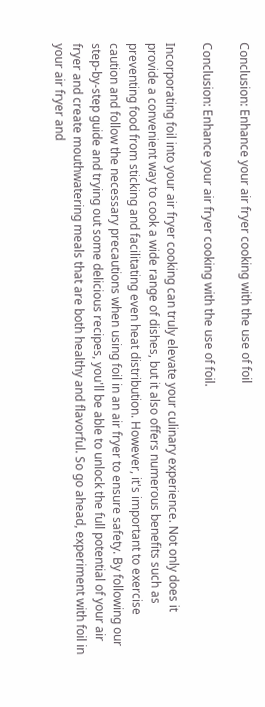Conclusion: Enhance your air fryer cooking with the use of foil

Conclusion: Enhance your air fryer cooking with the use of foil.

Incorporating foil into your air fryer cooking can truly elevate your culinary experience. Not only does it provide a convenient way to cook a wide range of dishes, but it also offers numerous benefits such as preventing food from sticking and facilitating even heat distribution. However, it's important to exercise caution and follow the necessary precautions when using foil in an air fryer to ensure safety. By following our step-by-step guide and trying out some delicious recipes, you'll be able to unlock the full potential of your air fryer and create mouthwatering meals that are both healthy and flavorful. So go ahead, experiment with foil in your air fryer and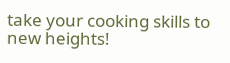take your cooking skills to new heights!